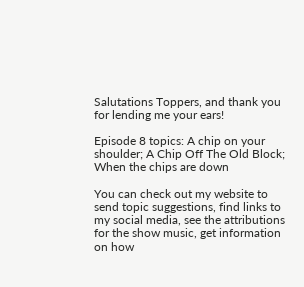Salutations Toppers, and thank you for lending me your ears!

Episode 8 topics: A chip on your shoulder; A Chip Off The Old Block; When the chips are down

You can check out my website to send topic suggestions, find links to my social media, see the attributions for the show music, get information on how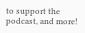to support the podcast, and more!